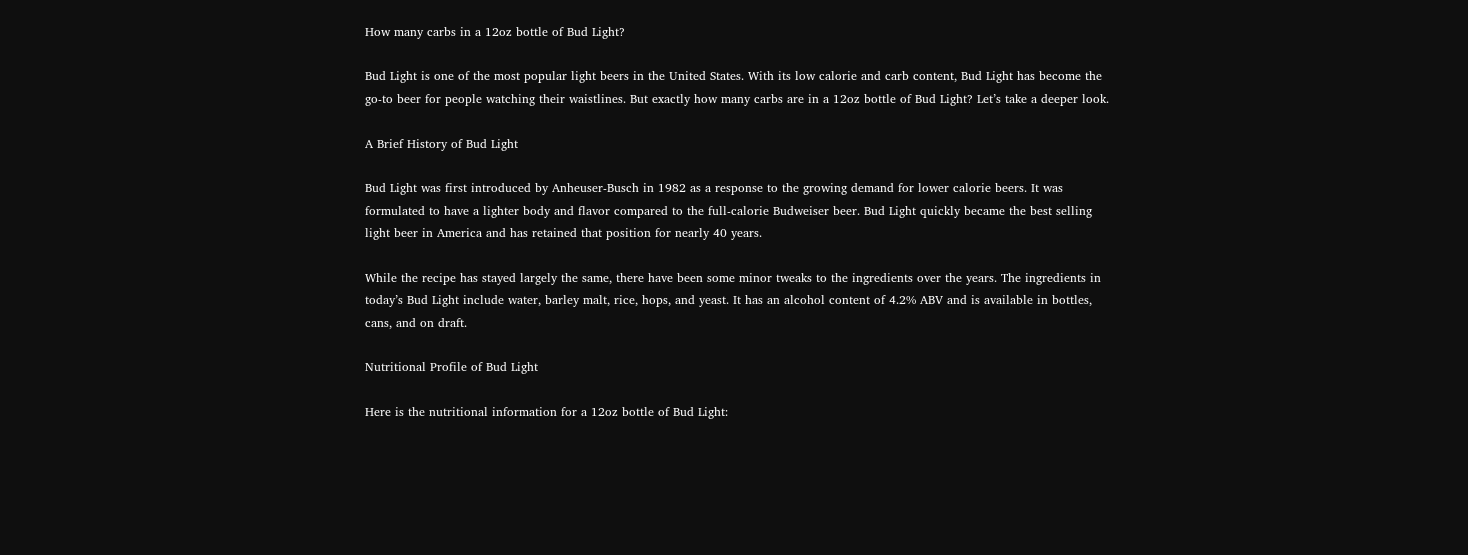How many carbs in a 12oz bottle of Bud Light?

Bud Light is one of the most popular light beers in the United States. With its low calorie and carb content, Bud Light has become the go-to beer for people watching their waistlines. But exactly how many carbs are in a 12oz bottle of Bud Light? Let’s take a deeper look.

A Brief History of Bud Light

Bud Light was first introduced by Anheuser-Busch in 1982 as a response to the growing demand for lower calorie beers. It was formulated to have a lighter body and flavor compared to the full-calorie Budweiser beer. Bud Light quickly became the best selling light beer in America and has retained that position for nearly 40 years.

While the recipe has stayed largely the same, there have been some minor tweaks to the ingredients over the years. The ingredients in today’s Bud Light include water, barley malt, rice, hops, and yeast. It has an alcohol content of 4.2% ABV and is available in bottles, cans, and on draft.

Nutritional Profile of Bud Light

Here is the nutritional information for a 12oz bottle of Bud Light: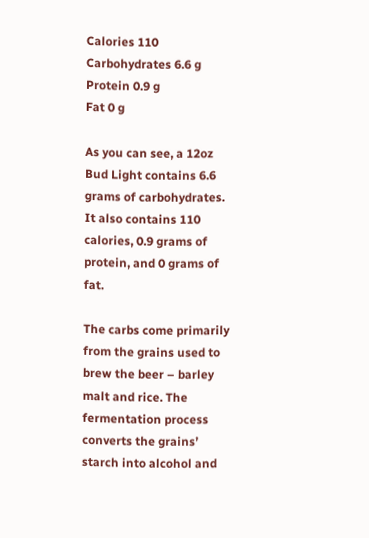Calories 110
Carbohydrates 6.6 g
Protein 0.9 g
Fat 0 g

As you can see, a 12oz Bud Light contains 6.6 grams of carbohydrates. It also contains 110 calories, 0.9 grams of protein, and 0 grams of fat.

The carbs come primarily from the grains used to brew the beer – barley malt and rice. The fermentation process converts the grains’ starch into alcohol and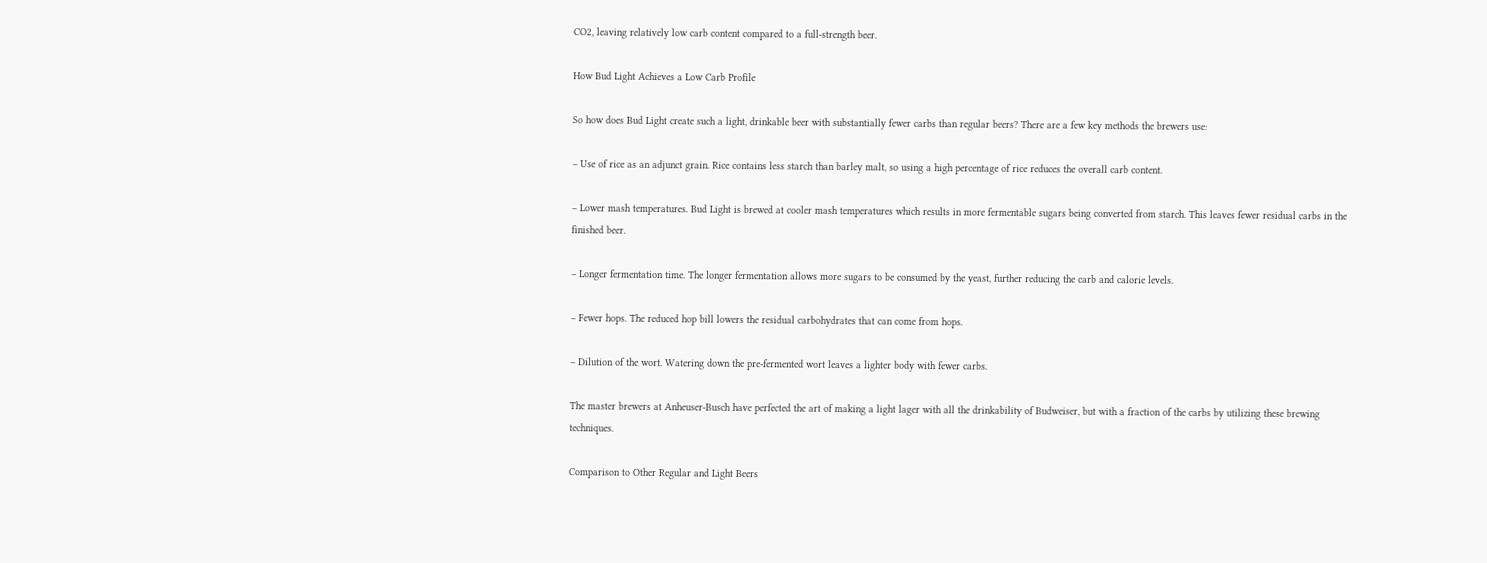CO2, leaving relatively low carb content compared to a full-strength beer.

How Bud Light Achieves a Low Carb Profile

So how does Bud Light create such a light, drinkable beer with substantially fewer carbs than regular beers? There are a few key methods the brewers use:

– Use of rice as an adjunct grain. Rice contains less starch than barley malt, so using a high percentage of rice reduces the overall carb content.

– Lower mash temperatures. Bud Light is brewed at cooler mash temperatures which results in more fermentable sugars being converted from starch. This leaves fewer residual carbs in the finished beer.

– Longer fermentation time. The longer fermentation allows more sugars to be consumed by the yeast, further reducing the carb and calorie levels.

– Fewer hops. The reduced hop bill lowers the residual carbohydrates that can come from hops.

– Dilution of the wort. Watering down the pre-fermented wort leaves a lighter body with fewer carbs.

The master brewers at Anheuser-Busch have perfected the art of making a light lager with all the drinkability of Budweiser, but with a fraction of the carbs by utilizing these brewing techniques.

Comparison to Other Regular and Light Beers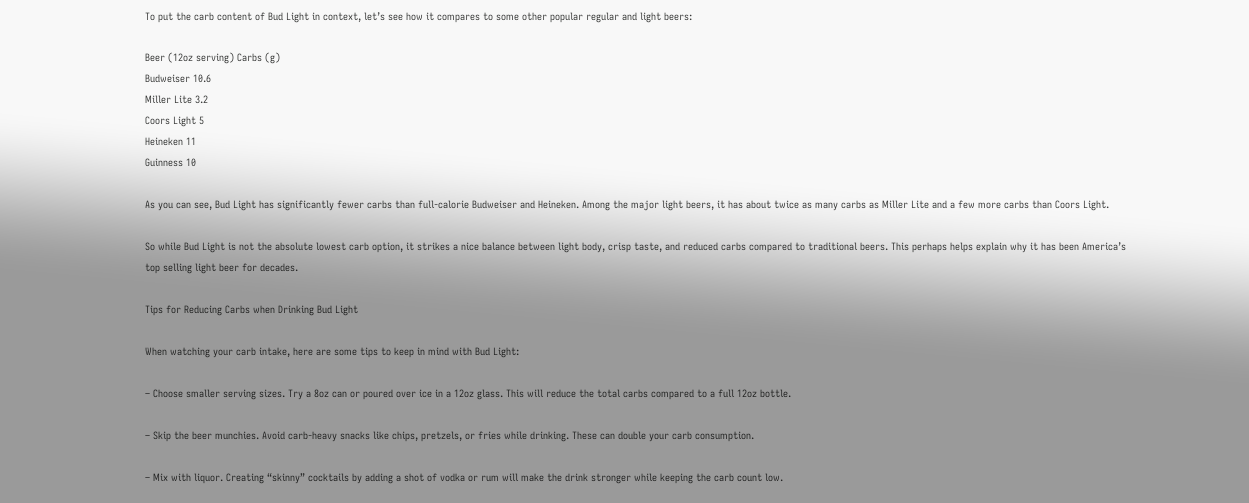To put the carb content of Bud Light in context, let’s see how it compares to some other popular regular and light beers:

Beer (12oz serving) Carbs (g)
Budweiser 10.6
Miller Lite 3.2
Coors Light 5
Heineken 11
Guinness 10

As you can see, Bud Light has significantly fewer carbs than full-calorie Budweiser and Heineken. Among the major light beers, it has about twice as many carbs as Miller Lite and a few more carbs than Coors Light.

So while Bud Light is not the absolute lowest carb option, it strikes a nice balance between light body, crisp taste, and reduced carbs compared to traditional beers. This perhaps helps explain why it has been America’s top selling light beer for decades.

Tips for Reducing Carbs when Drinking Bud Light

When watching your carb intake, here are some tips to keep in mind with Bud Light:

– Choose smaller serving sizes. Try a 8oz can or poured over ice in a 12oz glass. This will reduce the total carbs compared to a full 12oz bottle.

– Skip the beer munchies. Avoid carb-heavy snacks like chips, pretzels, or fries while drinking. These can double your carb consumption.

– Mix with liquor. Creating “skinny” cocktails by adding a shot of vodka or rum will make the drink stronger while keeping the carb count low.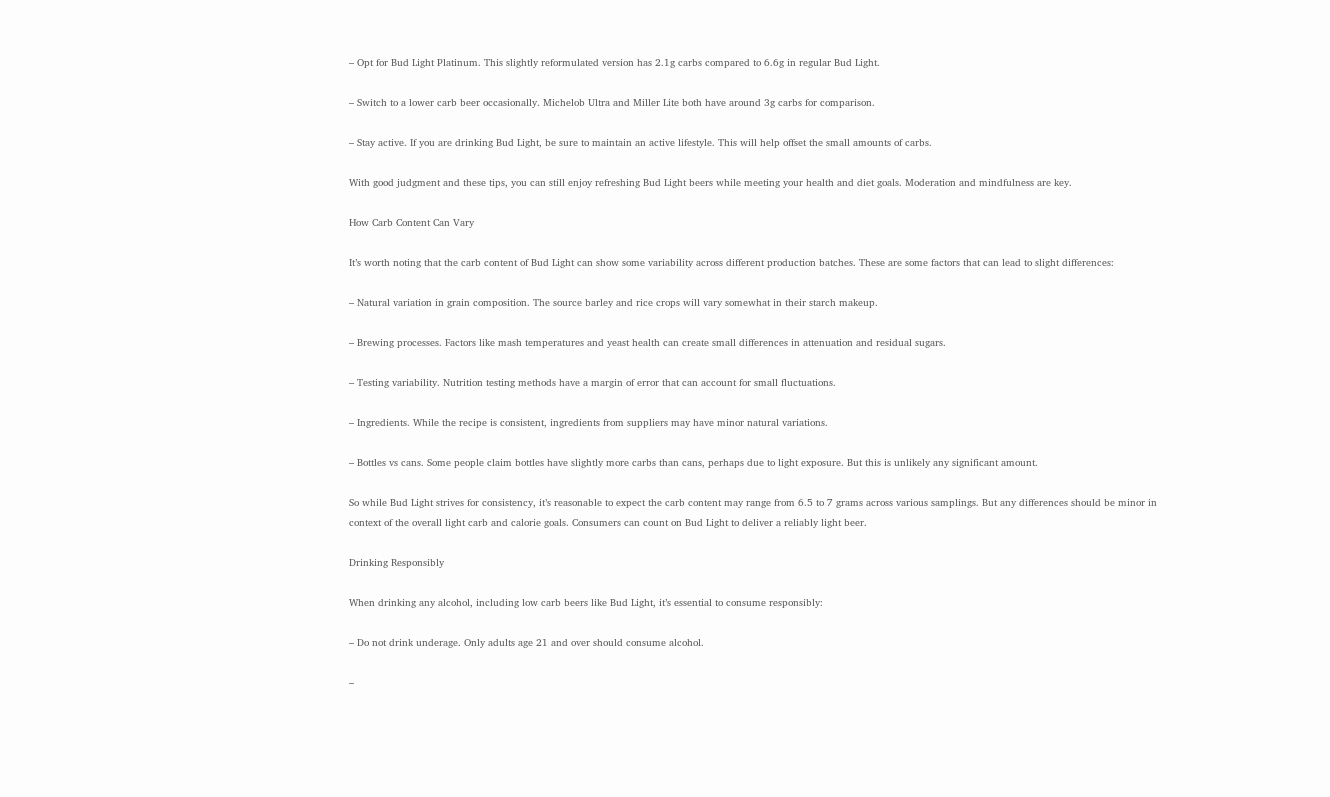– Opt for Bud Light Platinum. This slightly reformulated version has 2.1g carbs compared to 6.6g in regular Bud Light.

– Switch to a lower carb beer occasionally. Michelob Ultra and Miller Lite both have around 3g carbs for comparison.

– Stay active. If you are drinking Bud Light, be sure to maintain an active lifestyle. This will help offset the small amounts of carbs.

With good judgment and these tips, you can still enjoy refreshing Bud Light beers while meeting your health and diet goals. Moderation and mindfulness are key.

How Carb Content Can Vary

It’s worth noting that the carb content of Bud Light can show some variability across different production batches. These are some factors that can lead to slight differences:

– Natural variation in grain composition. The source barley and rice crops will vary somewhat in their starch makeup.

– Brewing processes. Factors like mash temperatures and yeast health can create small differences in attenuation and residual sugars.

– Testing variability. Nutrition testing methods have a margin of error that can account for small fluctuations.

– Ingredients. While the recipe is consistent, ingredients from suppliers may have minor natural variations.

– Bottles vs cans. Some people claim bottles have slightly more carbs than cans, perhaps due to light exposure. But this is unlikely any significant amount.

So while Bud Light strives for consistency, it’s reasonable to expect the carb content may range from 6.5 to 7 grams across various samplings. But any differences should be minor in context of the overall light carb and calorie goals. Consumers can count on Bud Light to deliver a reliably light beer.

Drinking Responsibly

When drinking any alcohol, including low carb beers like Bud Light, it’s essential to consume responsibly:

– Do not drink underage. Only adults age 21 and over should consume alcohol.

–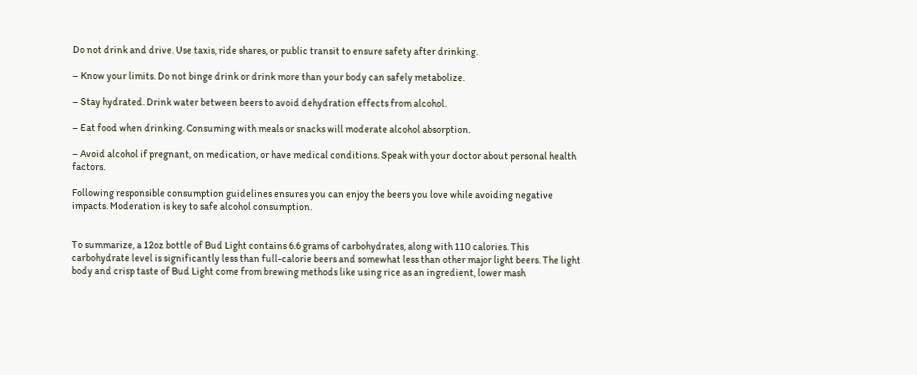Do not drink and drive. Use taxis, ride shares, or public transit to ensure safety after drinking.

– Know your limits. Do not binge drink or drink more than your body can safely metabolize.

– Stay hydrated. Drink water between beers to avoid dehydration effects from alcohol.

– Eat food when drinking. Consuming with meals or snacks will moderate alcohol absorption.

– Avoid alcohol if pregnant, on medication, or have medical conditions. Speak with your doctor about personal health factors.

Following responsible consumption guidelines ensures you can enjoy the beers you love while avoiding negative impacts. Moderation is key to safe alcohol consumption.


To summarize, a 12oz bottle of Bud Light contains 6.6 grams of carbohydrates, along with 110 calories. This carbohydrate level is significantly less than full-calorie beers and somewhat less than other major light beers. The light body and crisp taste of Bud Light come from brewing methods like using rice as an ingredient, lower mash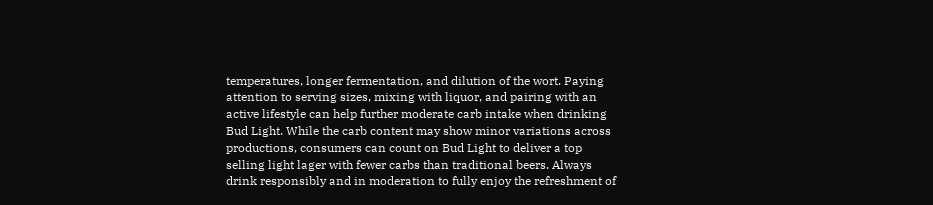temperatures, longer fermentation, and dilution of the wort. Paying attention to serving sizes, mixing with liquor, and pairing with an active lifestyle can help further moderate carb intake when drinking Bud Light. While the carb content may show minor variations across productions, consumers can count on Bud Light to deliver a top selling light lager with fewer carbs than traditional beers. Always drink responsibly and in moderation to fully enjoy the refreshment of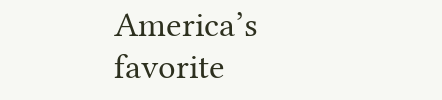America’s favorite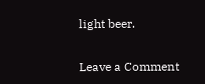light beer.

Leave a Comment